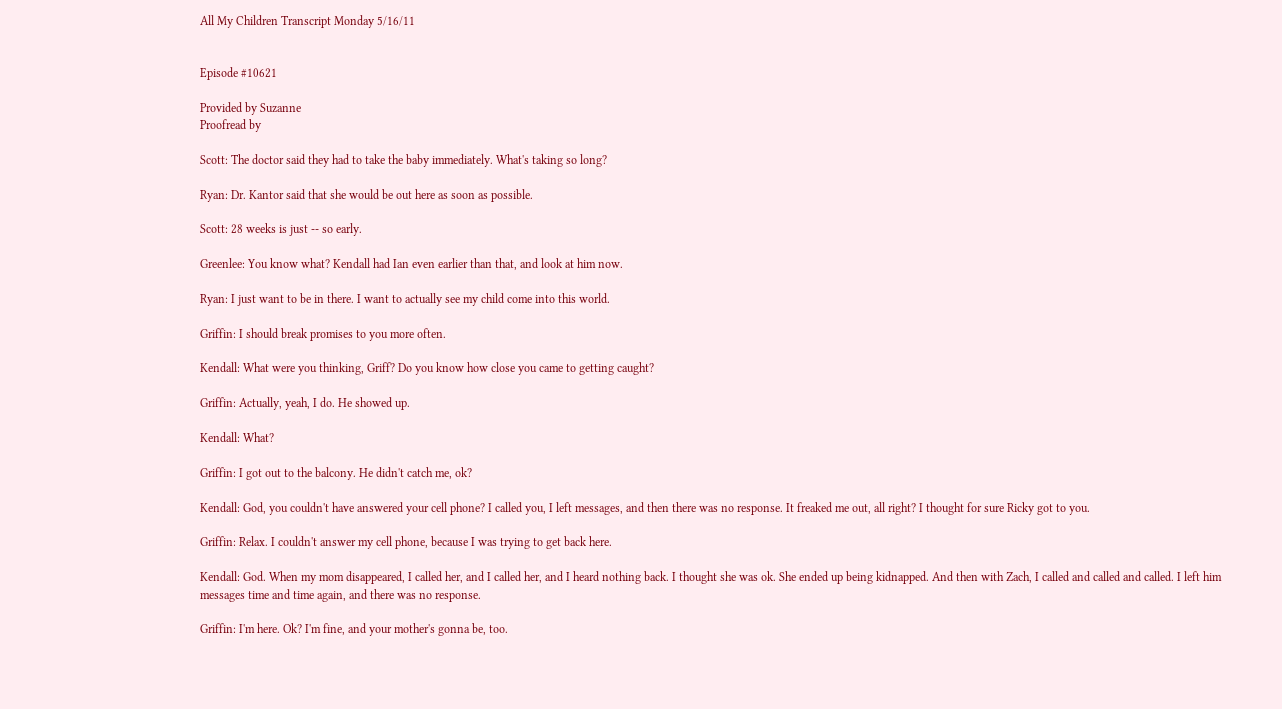All My Children Transcript Monday 5/16/11


Episode #10621

Provided by Suzanne
Proofread by

Scott: The doctor said they had to take the baby immediately. What's taking so long?

Ryan: Dr. Kantor said that she would be out here as soon as possible.

Scott: 28 weeks is just -- so early.

Greenlee: You know what? Kendall had Ian even earlier than that, and look at him now.

Ryan: I just want to be in there. I want to actually see my child come into this world.

Griffin: I should break promises to you more often.

Kendall: What were you thinking, Griff? Do you know how close you came to getting caught?

Griffin: Actually, yeah, I do. He showed up.

Kendall: What?

Griffin: I got out to the balcony. He didn't catch me, ok?

Kendall: God, you couldn't have answered your cell phone? I called you, I left messages, and then there was no response. It freaked me out, all right? I thought for sure Ricky got to you.

Griffin: Relax. I couldn't answer my cell phone, because I was trying to get back here.

Kendall: God. When my mom disappeared, I called her, and I called her, and I heard nothing back. I thought she was ok. She ended up being kidnapped. And then with Zach, I called and called and called. I left him messages time and time again, and there was no response.

Griffin: I'm here. Ok? I'm fine, and your mother's gonna be, too.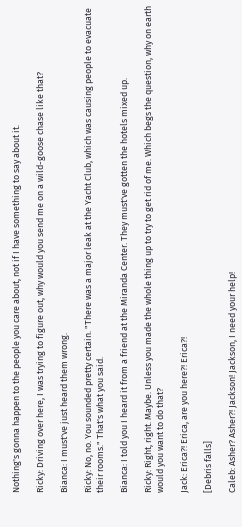Nothing's gonna happen to the people you care about, not if I have something to say about it.

Ricky: Driving over here, I was trying to figure out, why would you send me on a wild-goose chase like that?

Bianca: I must've just heard them wrong.

Ricky: No, no. You sounded pretty certain. "There was a major leak at the Yacht Club, which was causing people to evacuate their rooms." That's what you said.

Bianca: I told you I heard it from a friend at the Miranda Center. They must've gotten the hotels mixed up.

Ricky: Right, right. Maybe. Unless you made the whole thing up to try to get rid of me. Which begs the question, why on earth would you want to do that?

Jack: Erica?! Erica, are you here?! Erica?!

[Debris falls]

Caleb: Asher? Asher?! Jackson! Jackson, I need your help!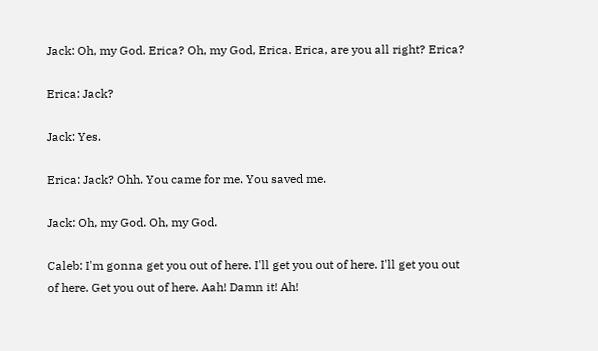Jack: Oh, my God. Erica? Oh, my God, Erica. Erica, are you all right? Erica?

Erica: Jack?

Jack: Yes.

Erica: Jack? Ohh. You came for me. You saved me.

Jack: Oh, my God. Oh, my God.

Caleb: I'm gonna get you out of here. I'll get you out of here. I'll get you out of here. Get you out of here. Aah! Damn it! Ah!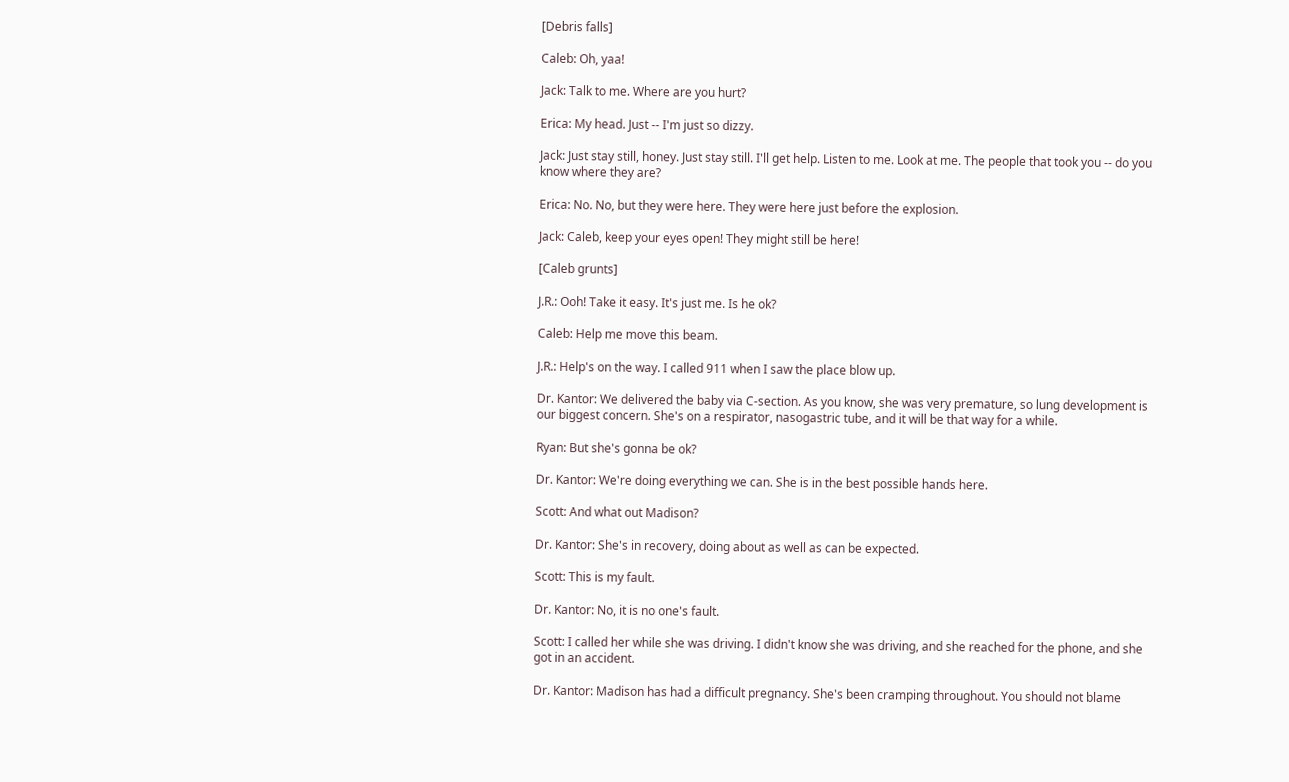[Debris falls]

Caleb: Oh, yaa!

Jack: Talk to me. Where are you hurt?

Erica: My head. Just -- I'm just so dizzy.

Jack: Just stay still, honey. Just stay still. I'll get help. Listen to me. Look at me. The people that took you -- do you know where they are?

Erica: No. No, but they were here. They were here just before the explosion.

Jack: Caleb, keep your eyes open! They might still be here!

[Caleb grunts]

J.R.: Ooh! Take it easy. It's just me. Is he ok?

Caleb: Help me move this beam.

J.R.: Help's on the way. I called 911 when I saw the place blow up.

Dr. Kantor: We delivered the baby via C-section. As you know, she was very premature, so lung development is our biggest concern. She's on a respirator, nasogastric tube, and it will be that way for a while.

Ryan: But she's gonna be ok?

Dr. Kantor: We're doing everything we can. She is in the best possible hands here.

Scott: And what out Madison?

Dr. Kantor: She's in recovery, doing about as well as can be expected.

Scott: This is my fault.

Dr. Kantor: No, it is no one's fault.

Scott: I called her while she was driving. I didn't know she was driving, and she reached for the phone, and she got in an accident.

Dr. Kantor: Madison has had a difficult pregnancy. She's been cramping throughout. You should not blame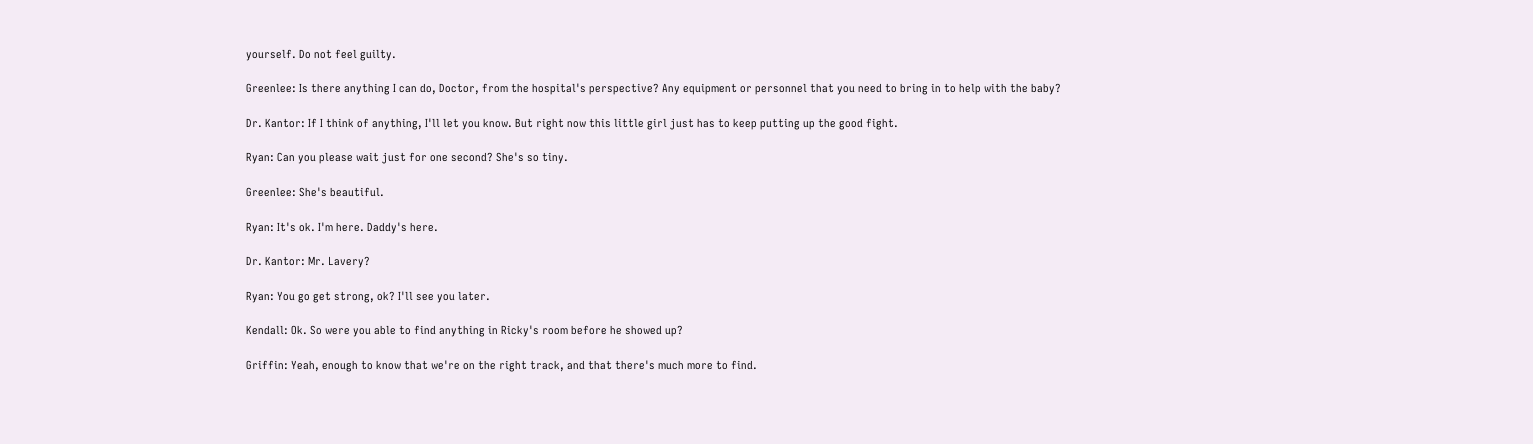yourself. Do not feel guilty.

Greenlee: Is there anything I can do, Doctor, from the hospital's perspective? Any equipment or personnel that you need to bring in to help with the baby?

Dr. Kantor: If I think of anything, I'll let you know. But right now this little girl just has to keep putting up the good fight.

Ryan: Can you please wait just for one second? She's so tiny.

Greenlee: She's beautiful.

Ryan: It's ok. I'm here. Daddy's here.

Dr. Kantor: Mr. Lavery?

Ryan: You go get strong, ok? I'll see you later.

Kendall: Ok. So were you able to find anything in Ricky's room before he showed up?

Griffin: Yeah, enough to know that we're on the right track, and that there's much more to find.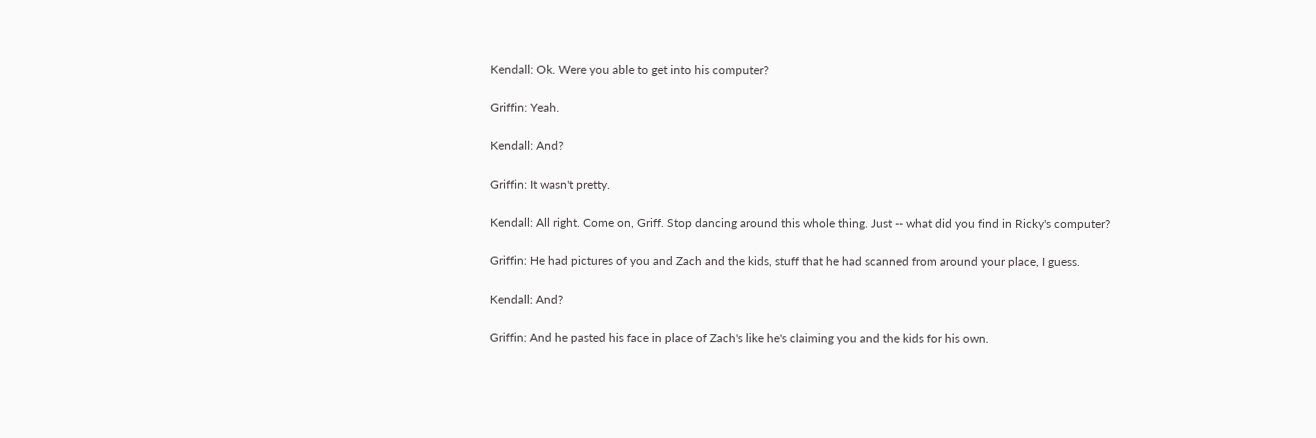Kendall: Ok. Were you able to get into his computer?

Griffin: Yeah.

Kendall: And?

Griffin: It wasn't pretty.

Kendall: All right. Come on, Griff. Stop dancing around this whole thing. Just -- what did you find in Ricky's computer?

Griffin: He had pictures of you and Zach and the kids, stuff that he had scanned from around your place, I guess.

Kendall: And?

Griffin: And he pasted his face in place of Zach's like he's claiming you and the kids for his own.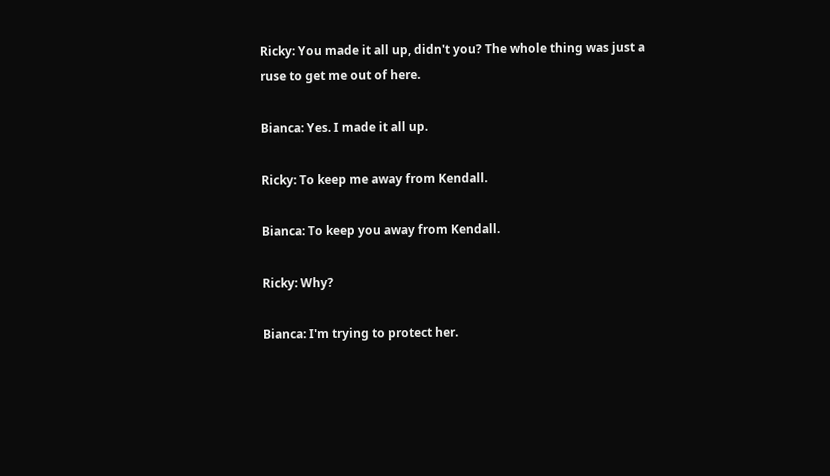Ricky: You made it all up, didn't you? The whole thing was just a ruse to get me out of here.

Bianca: Yes. I made it all up.

Ricky: To keep me away from Kendall.

Bianca: To keep you away from Kendall.

Ricky: Why?

Bianca: I'm trying to protect her.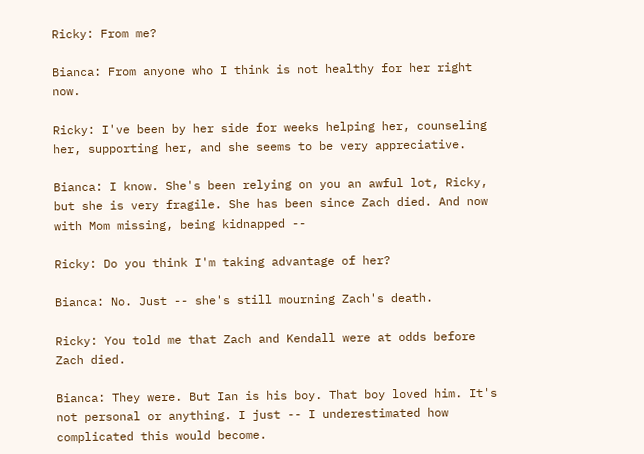Ricky: From me?

Bianca: From anyone who I think is not healthy for her right now.

Ricky: I've been by her side for weeks helping her, counseling her, supporting her, and she seems to be very appreciative.

Bianca: I know. She's been relying on you an awful lot, Ricky, but she is very fragile. She has been since Zach died. And now with Mom missing, being kidnapped --

Ricky: Do you think I'm taking advantage of her?

Bianca: No. Just -- she's still mourning Zach's death.

Ricky: You told me that Zach and Kendall were at odds before Zach died.

Bianca: They were. But Ian is his boy. That boy loved him. It's not personal or anything. I just -- I underestimated how complicated this would become.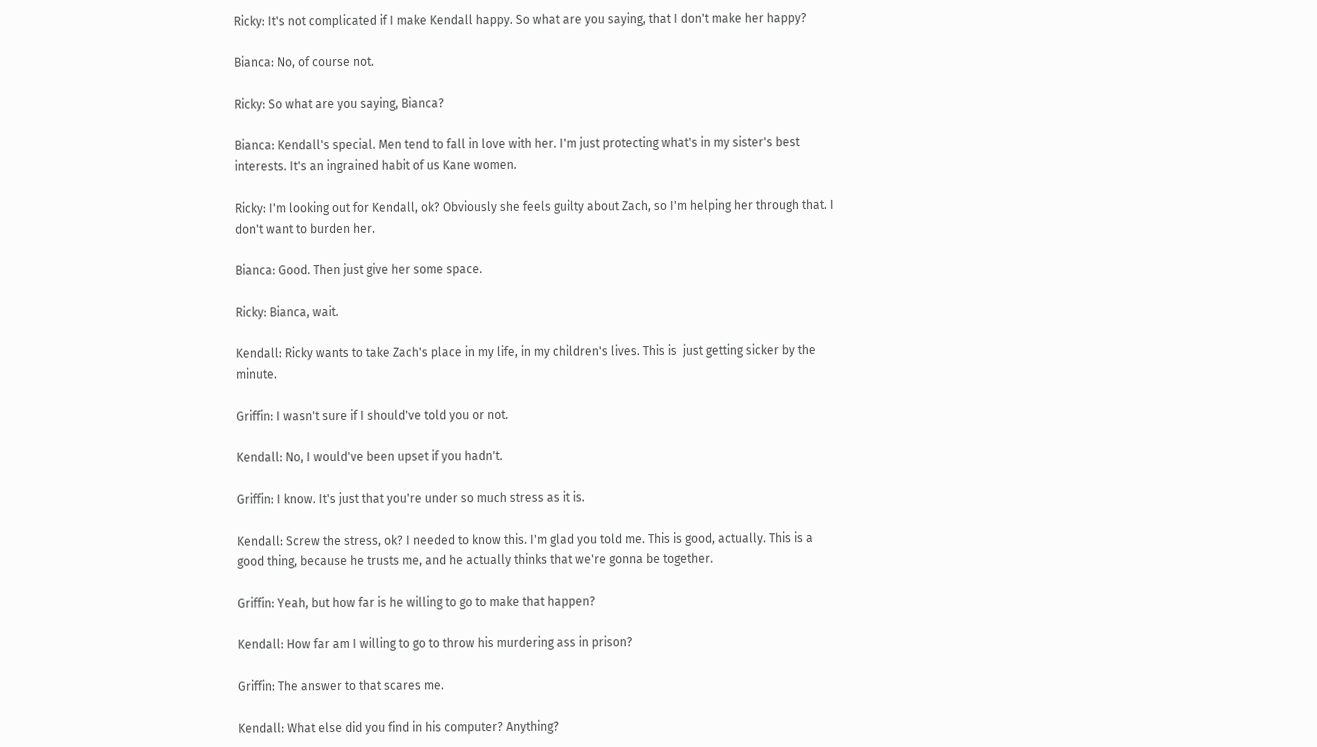Ricky: It's not complicated if I make Kendall happy. So what are you saying, that I don't make her happy?

Bianca: No, of course not.

Ricky: So what are you saying, Bianca?

Bianca: Kendall's special. Men tend to fall in love with her. I'm just protecting what's in my sister's best interests. It's an ingrained habit of us Kane women.

Ricky: I'm looking out for Kendall, ok? Obviously she feels guilty about Zach, so I'm helping her through that. I don't want to burden her.

Bianca: Good. Then just give her some space.

Ricky: Bianca, wait.

Kendall: Ricky wants to take Zach's place in my life, in my children's lives. This is  just getting sicker by the minute.

Griffin: I wasn't sure if I should've told you or not.

Kendall: No, I would've been upset if you hadn't.

Griffin: I know. It's just that you're under so much stress as it is.

Kendall: Screw the stress, ok? I needed to know this. I'm glad you told me. This is good, actually. This is a good thing, because he trusts me, and he actually thinks that we're gonna be together.

Griffin: Yeah, but how far is he willing to go to make that happen?

Kendall: How far am I willing to go to throw his murdering ass in prison?

Griffin: The answer to that scares me.

Kendall: What else did you find in his computer? Anything?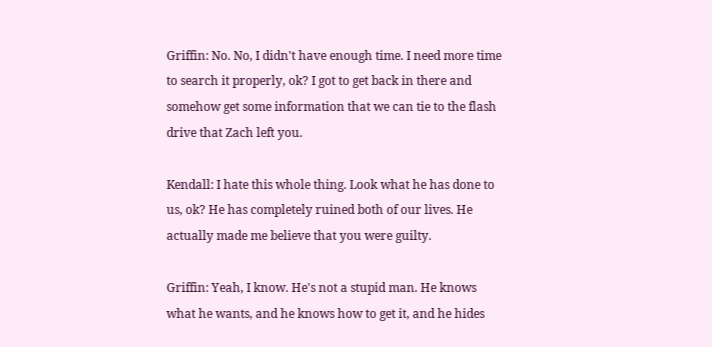Griffin: No. No, I didn't have enough time. I need more time to search it properly, ok? I got to get back in there and somehow get some information that we can tie to the flash drive that Zach left you.

Kendall: I hate this whole thing. Look what he has done to us, ok? He has completely ruined both of our lives. He actually made me believe that you were guilty.

Griffin: Yeah, I know. He's not a stupid man. He knows what he wants, and he knows how to get it, and he hides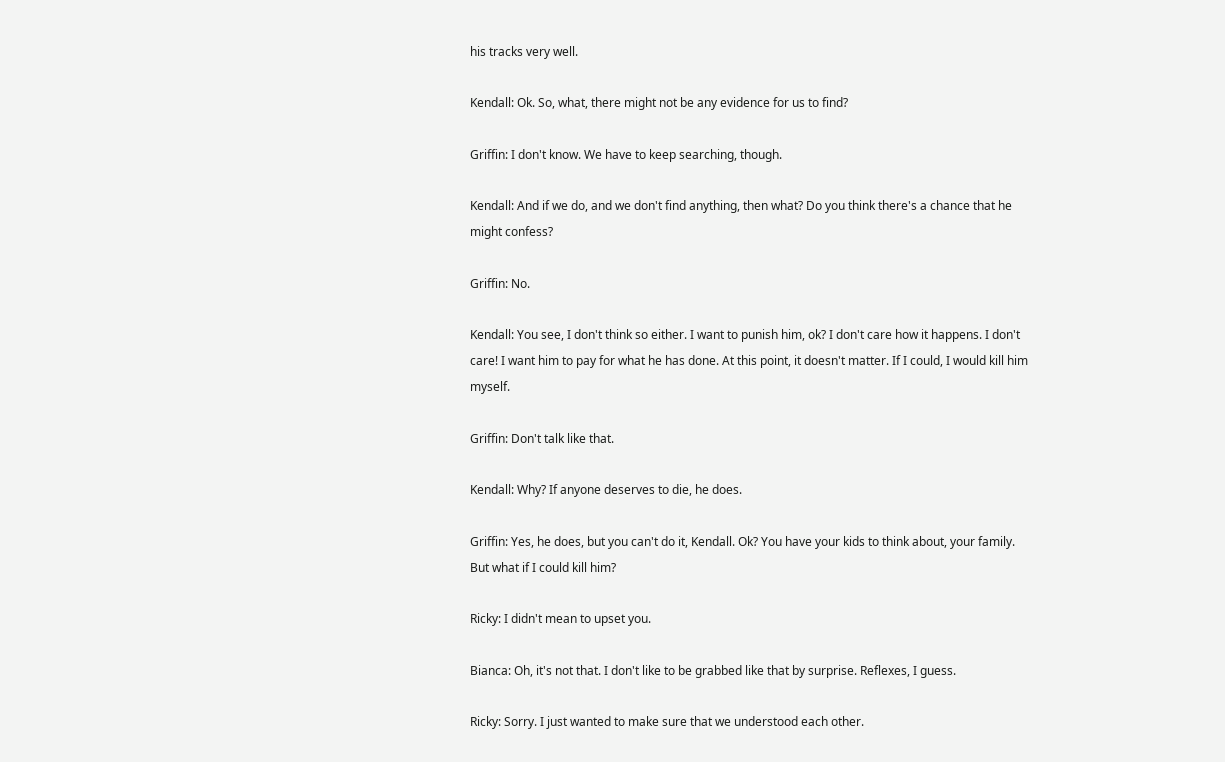his tracks very well.

Kendall: Ok. So, what, there might not be any evidence for us to find?

Griffin: I don't know. We have to keep searching, though.

Kendall: And if we do, and we don't find anything, then what? Do you think there's a chance that he might confess?

Griffin: No.

Kendall: You see, I don't think so either. I want to punish him, ok? I don't care how it happens. I don't care! I want him to pay for what he has done. At this point, it doesn't matter. If I could, I would kill him myself.

Griffin: Don't talk like that.

Kendall: Why? If anyone deserves to die, he does.

Griffin: Yes, he does, but you can't do it, Kendall. Ok? You have your kids to think about, your family. But what if I could kill him?

Ricky: I didn't mean to upset you.

Bianca: Oh, it's not that. I don't like to be grabbed like that by surprise. Reflexes, I guess.

Ricky: Sorry. I just wanted to make sure that we understood each other.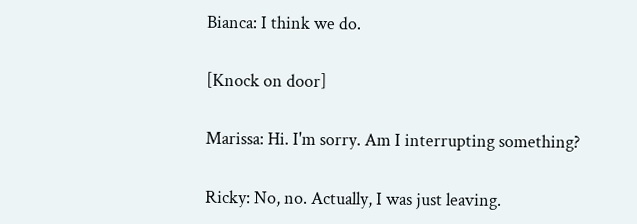Bianca: I think we do.

[Knock on door]

Marissa: Hi. I'm sorry. Am I interrupting something?

Ricky: No, no. Actually, I was just leaving.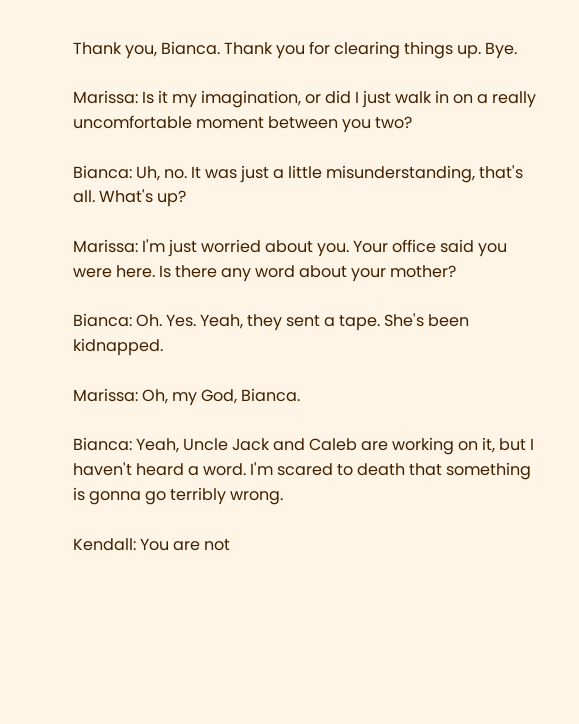Thank you, Bianca. Thank you for clearing things up. Bye.

Marissa: Is it my imagination, or did I just walk in on a really uncomfortable moment between you two?

Bianca: Uh, no. It was just a little misunderstanding, that's all. What's up?

Marissa: I'm just worried about you. Your office said you were here. Is there any word about your mother?

Bianca: Oh. Yes. Yeah, they sent a tape. She's been kidnapped.

Marissa: Oh, my God, Bianca.

Bianca: Yeah, Uncle Jack and Caleb are working on it, but I haven't heard a word. I'm scared to death that something is gonna go terribly wrong.

Kendall: You are not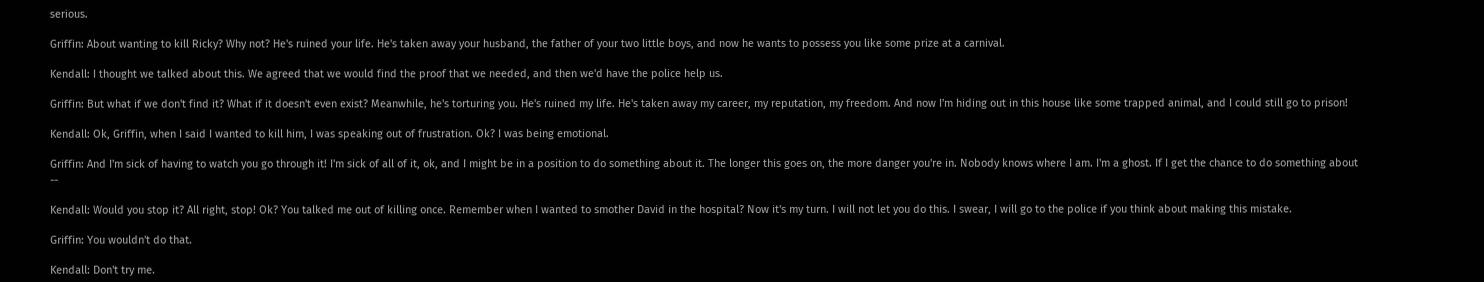serious.

Griffin: About wanting to kill Ricky? Why not? He's ruined your life. He's taken away your husband, the father of your two little boys, and now he wants to possess you like some prize at a carnival.

Kendall: I thought we talked about this. We agreed that we would find the proof that we needed, and then we'd have the police help us.

Griffin: But what if we don't find it? What if it doesn't even exist? Meanwhile, he's torturing you. He's ruined my life. He's taken away my career, my reputation, my freedom. And now I'm hiding out in this house like some trapped animal, and I could still go to prison!

Kendall: Ok, Griffin, when I said I wanted to kill him, I was speaking out of frustration. Ok? I was being emotional.

Griffin: And I'm sick of having to watch you go through it! I'm sick of all of it, ok, and I might be in a position to do something about it. The longer this goes on, the more danger you're in. Nobody knows where I am. I'm a ghost. If I get the chance to do something about --

Kendall: Would you stop it? All right, stop! Ok? You talked me out of killing once. Remember when I wanted to smother David in the hospital? Now it's my turn. I will not let you do this. I swear, I will go to the police if you think about making this mistake.

Griffin: You wouldn't do that.

Kendall: Don't try me.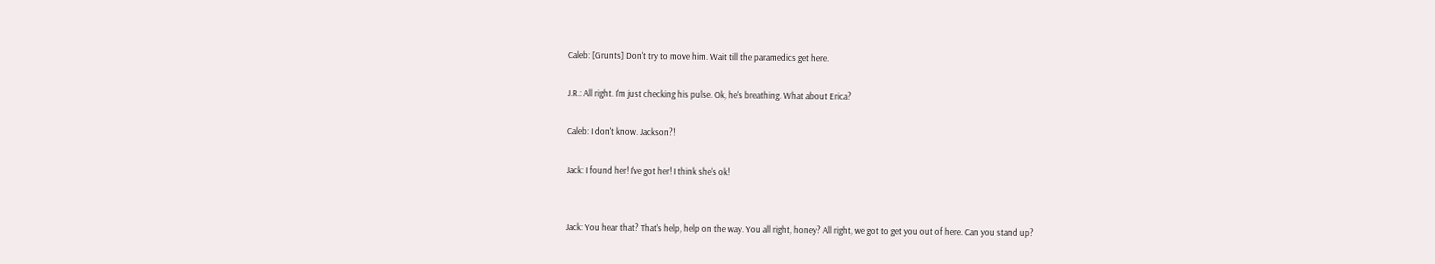Caleb: [Grunts] Don't try to move him. Wait till the paramedics get here.

J.R.: All right. I'm just checking his pulse. Ok, he's breathing. What about Erica?

Caleb: I don't know. Jackson?!

Jack: I found her! I've got her! I think she's ok!


Jack: You hear that? That's help, help on the way. You all right, honey? All right, we got to get you out of here. Can you stand up?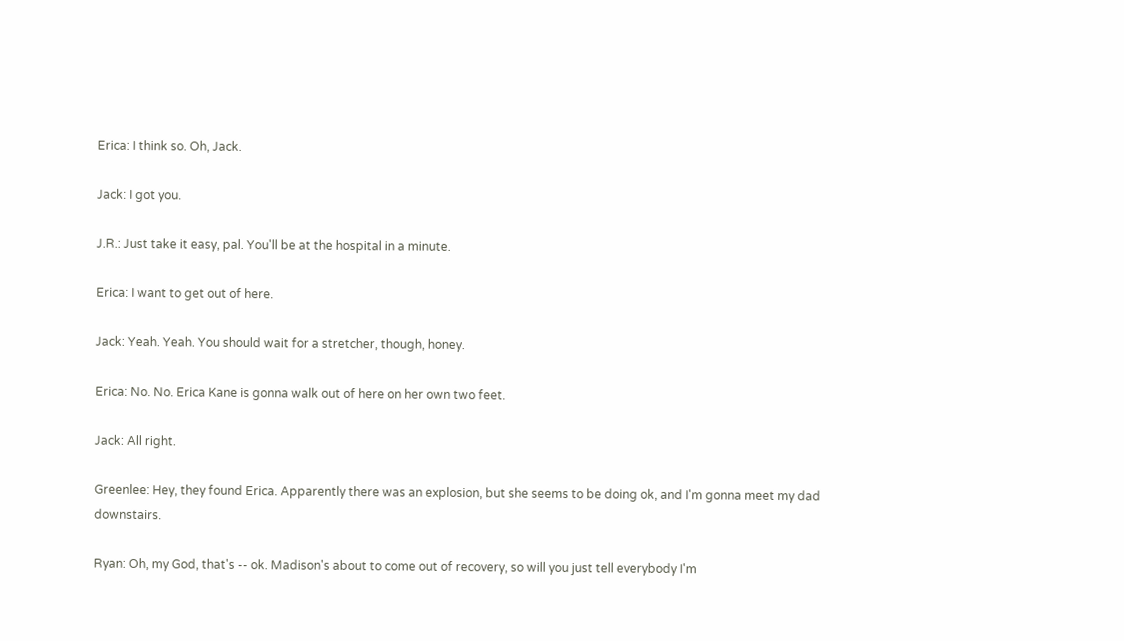Erica: I think so. Oh, Jack.

Jack: I got you.

J.R.: Just take it easy, pal. You'll be at the hospital in a minute.

Erica: I want to get out of here.

Jack: Yeah. Yeah. You should wait for a stretcher, though, honey.

Erica: No. No. Erica Kane is gonna walk out of here on her own two feet.

Jack: All right.

Greenlee: Hey, they found Erica. Apparently there was an explosion, but she seems to be doing ok, and I'm gonna meet my dad downstairs.

Ryan: Oh, my God, that's -- ok. Madison's about to come out of recovery, so will you just tell everybody I'm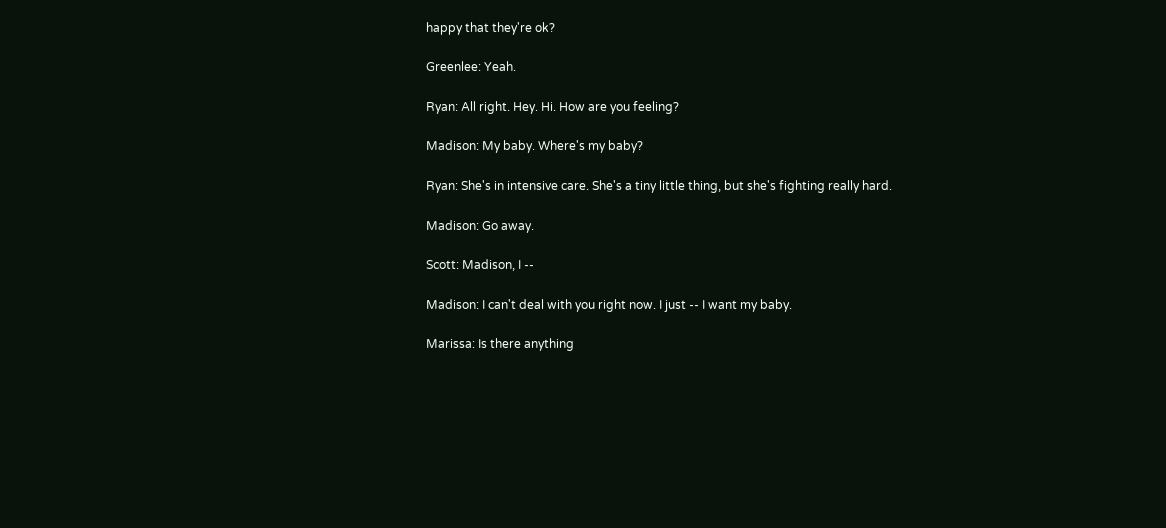happy that they're ok?

Greenlee: Yeah.

Ryan: All right. Hey. Hi. How are you feeling?

Madison: My baby. Where's my baby?

Ryan: She's in intensive care. She's a tiny little thing, but she's fighting really hard.

Madison: Go away.

Scott: Madison, I --

Madison: I can't deal with you right now. I just -- I want my baby.

Marissa: Is there anything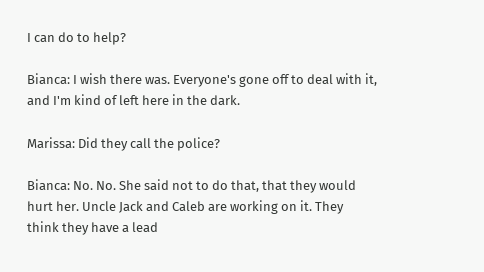I can do to help?

Bianca: I wish there was. Everyone's gone off to deal with it, and I'm kind of left here in the dark.

Marissa: Did they call the police?

Bianca: No. No. She said not to do that, that they would hurt her. Uncle Jack and Caleb are working on it. They think they have a lead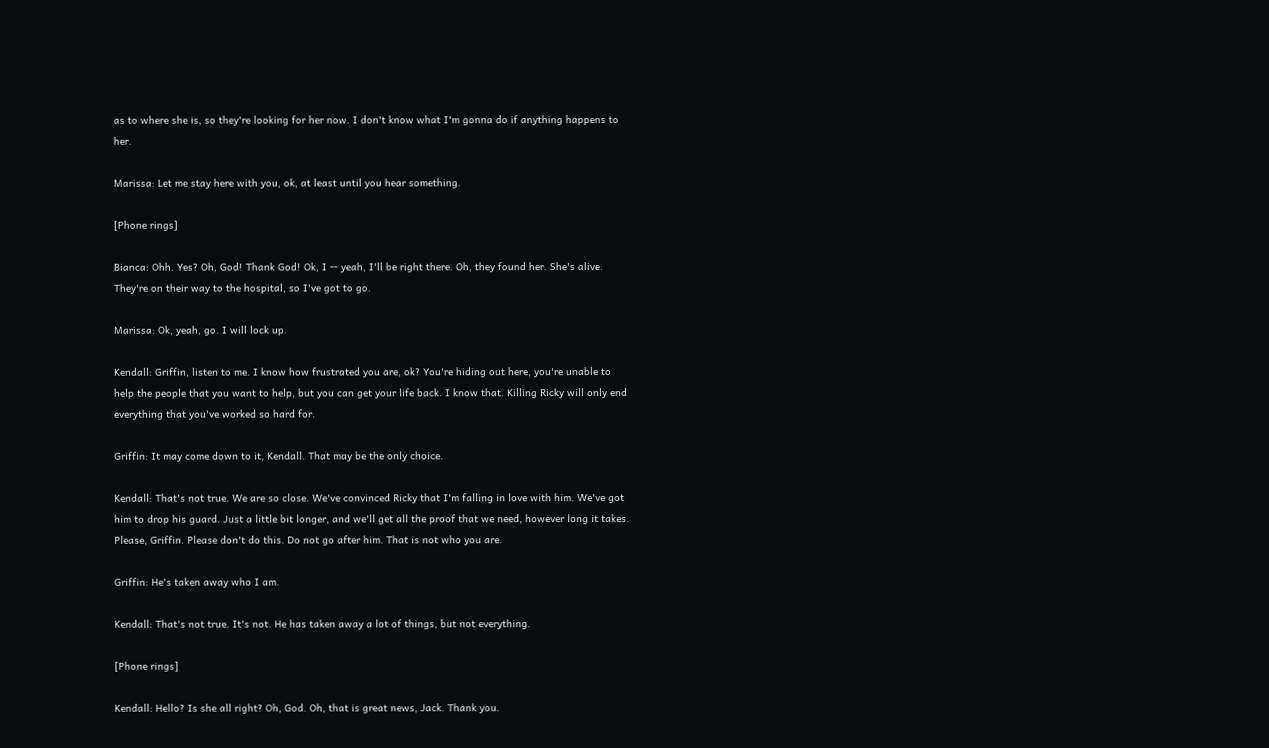as to where she is, so they're looking for her now. I don't know what I'm gonna do if anything happens to her.

Marissa: Let me stay here with you, ok, at least until you hear something.

[Phone rings]

Bianca: Ohh. Yes? Oh, God! Thank God! Ok, I -- yeah, I'll be right there. Oh, they found her. She's alive. They're on their way to the hospital, so I've got to go.

Marissa: Ok, yeah, go. I will lock up.

Kendall: Griffin, listen to me. I know how frustrated you are, ok? You're hiding out here, you're unable to help the people that you want to help, but you can get your life back. I know that. Killing Ricky will only end everything that you've worked so hard for.

Griffin: It may come down to it, Kendall. That may be the only choice.

Kendall: That's not true. We are so close. We've convinced Ricky that I'm falling in love with him. We've got him to drop his guard. Just a little bit longer, and we'll get all the proof that we need, however long it takes. Please, Griffin. Please don't do this. Do not go after him. That is not who you are.

Griffin: He's taken away who I am.

Kendall: That's not true. It's not. He has taken away a lot of things, but not everything.

[Phone rings]

Kendall: Hello? Is she all right? Oh, God. Oh, that is great news, Jack. Thank you.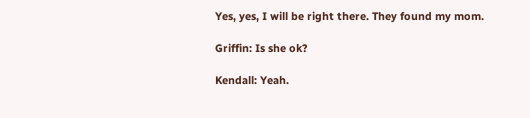Yes, yes, I will be right there. They found my mom.

Griffin: Is she ok?

Kendall: Yeah.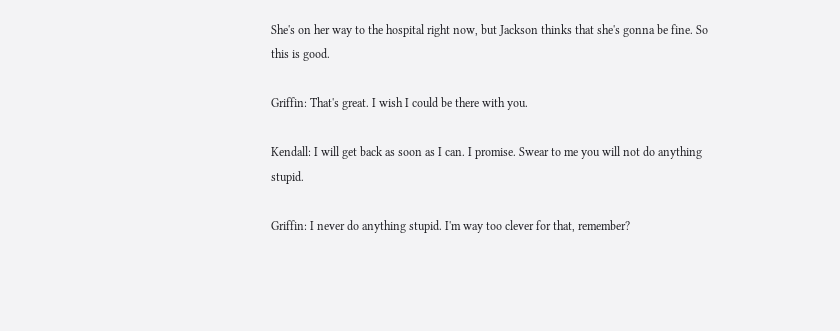She's on her way to the hospital right now, but Jackson thinks that she's gonna be fine. So this is good.

Griffin: That's great. I wish I could be there with you.

Kendall: I will get back as soon as I can. I promise. Swear to me you will not do anything stupid.

Griffin: I never do anything stupid. I'm way too clever for that, remember?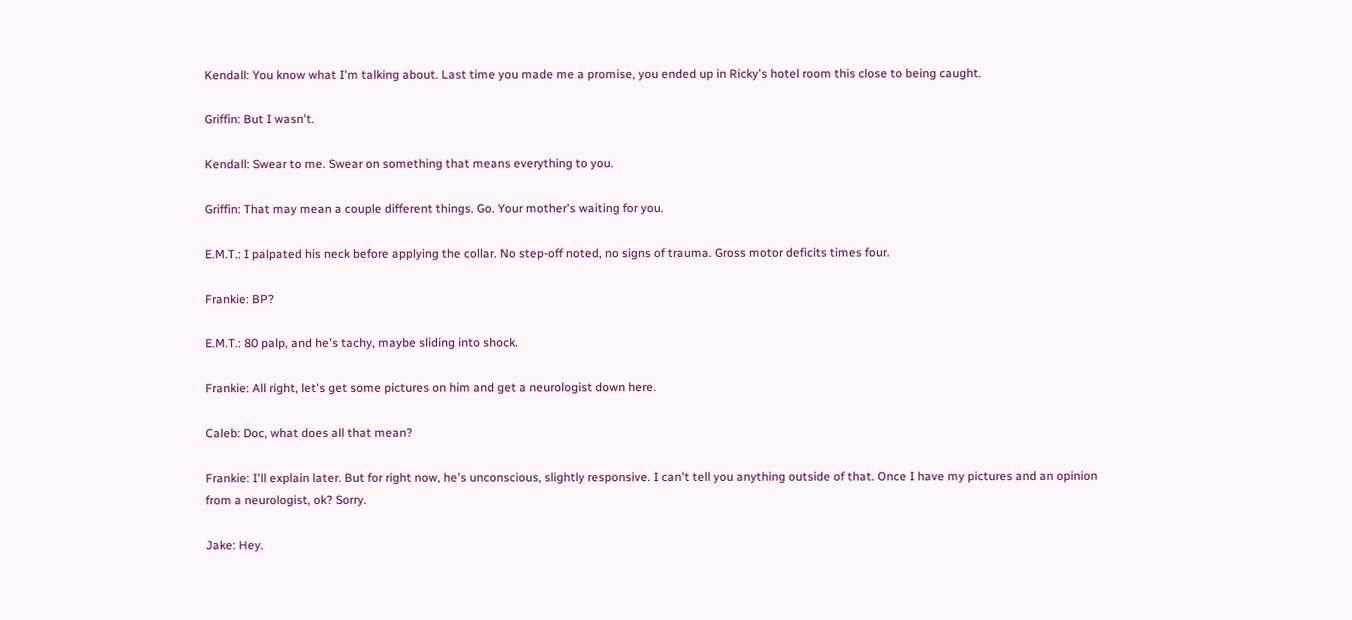Kendall: You know what I'm talking about. Last time you made me a promise, you ended up in Ricky's hotel room this close to being caught.

Griffin: But I wasn't.

Kendall: Swear to me. Swear on something that means everything to you.

Griffin: That may mean a couple different things. Go. Your mother's waiting for you.

E.M.T.: I palpated his neck before applying the collar. No step-off noted, no signs of trauma. Gross motor deficits times four.

Frankie: BP?

E.M.T.: 80 palp, and he's tachy, maybe sliding into shock.

Frankie: All right, let's get some pictures on him and get a neurologist down here.

Caleb: Doc, what does all that mean?

Frankie: I'll explain later. But for right now, he's unconscious, slightly responsive. I can't tell you anything outside of that. Once I have my pictures and an opinion from a neurologist, ok? Sorry.

Jake: Hey.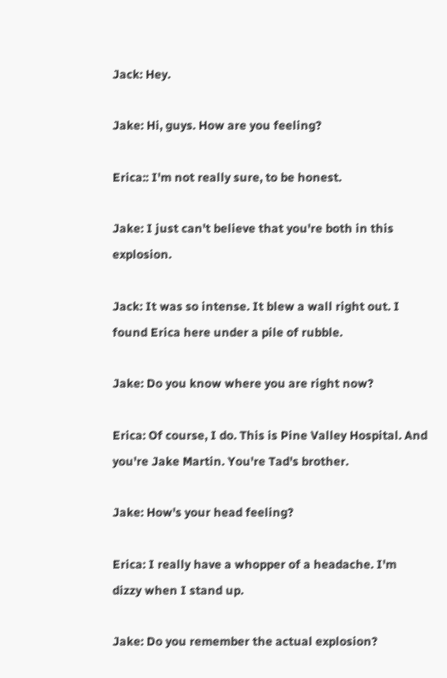Jack: Hey.

Jake: Hi, guys. How are you feeling?

Erica:: I'm not really sure, to be honest.

Jake: I just can't believe that you're both in this explosion.

Jack: It was so intense. It blew a wall right out. I found Erica here under a pile of rubble.

Jake: Do you know where you are right now?

Erica: Of course, I do. This is Pine Valley Hospital. And you're Jake Martin. You're Tad's brother.

Jake: How's your head feeling?

Erica: I really have a whopper of a headache. I'm dizzy when I stand up.

Jake: Do you remember the actual explosion?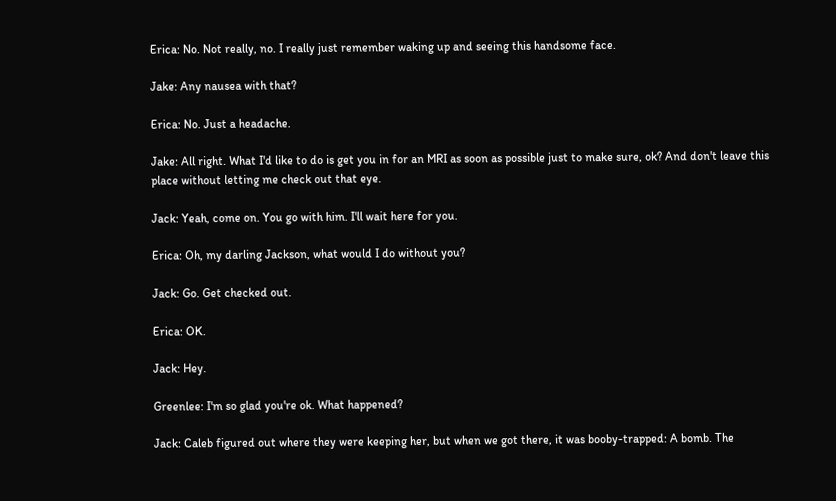Erica: No. Not really, no. I really just remember waking up and seeing this handsome face.

Jake: Any nausea with that?

Erica: No. Just a headache.

Jake: All right. What I'd like to do is get you in for an MRI as soon as possible just to make sure, ok? And don't leave this place without letting me check out that eye.

Jack: Yeah, come on. You go with him. I'll wait here for you.

Erica: Oh, my darling Jackson, what would I do without you?

Jack: Go. Get checked out.

Erica: OK.

Jack: Hey.

Greenlee: I'm so glad you're ok. What happened?

Jack: Caleb figured out where they were keeping her, but when we got there, it was booby-trapped: A bomb. The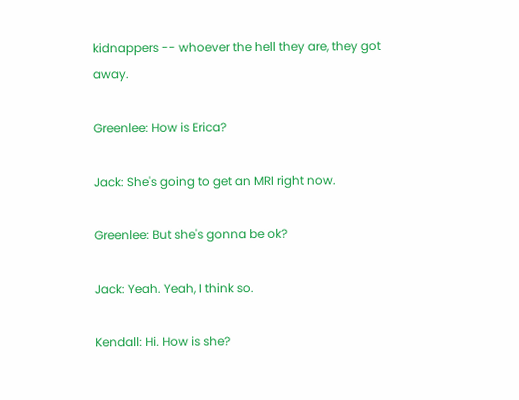kidnappers -- whoever the hell they are, they got away.

Greenlee: How is Erica?

Jack: She's going to get an MRI right now.

Greenlee: But she's gonna be ok?

Jack: Yeah. Yeah, I think so.

Kendall: Hi. How is she?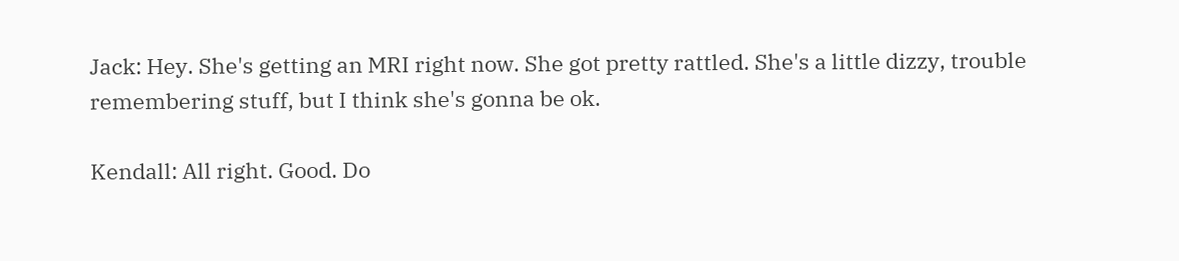Jack: Hey. She's getting an MRI right now. She got pretty rattled. She's a little dizzy, trouble remembering stuff, but I think she's gonna be ok.

Kendall: All right. Good. Do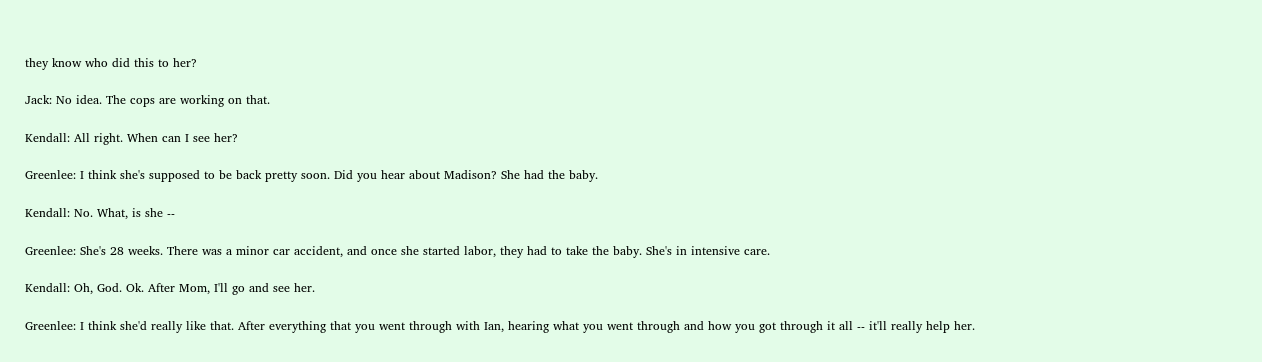they know who did this to her?

Jack: No idea. The cops are working on that.

Kendall: All right. When can I see her?

Greenlee: I think she's supposed to be back pretty soon. Did you hear about Madison? She had the baby.

Kendall: No. What, is she --

Greenlee: She's 28 weeks. There was a minor car accident, and once she started labor, they had to take the baby. She's in intensive care.

Kendall: Oh, God. Ok. After Mom, I'll go and see her.

Greenlee: I think she'd really like that. After everything that you went through with Ian, hearing what you went through and how you got through it all -- it'll really help her.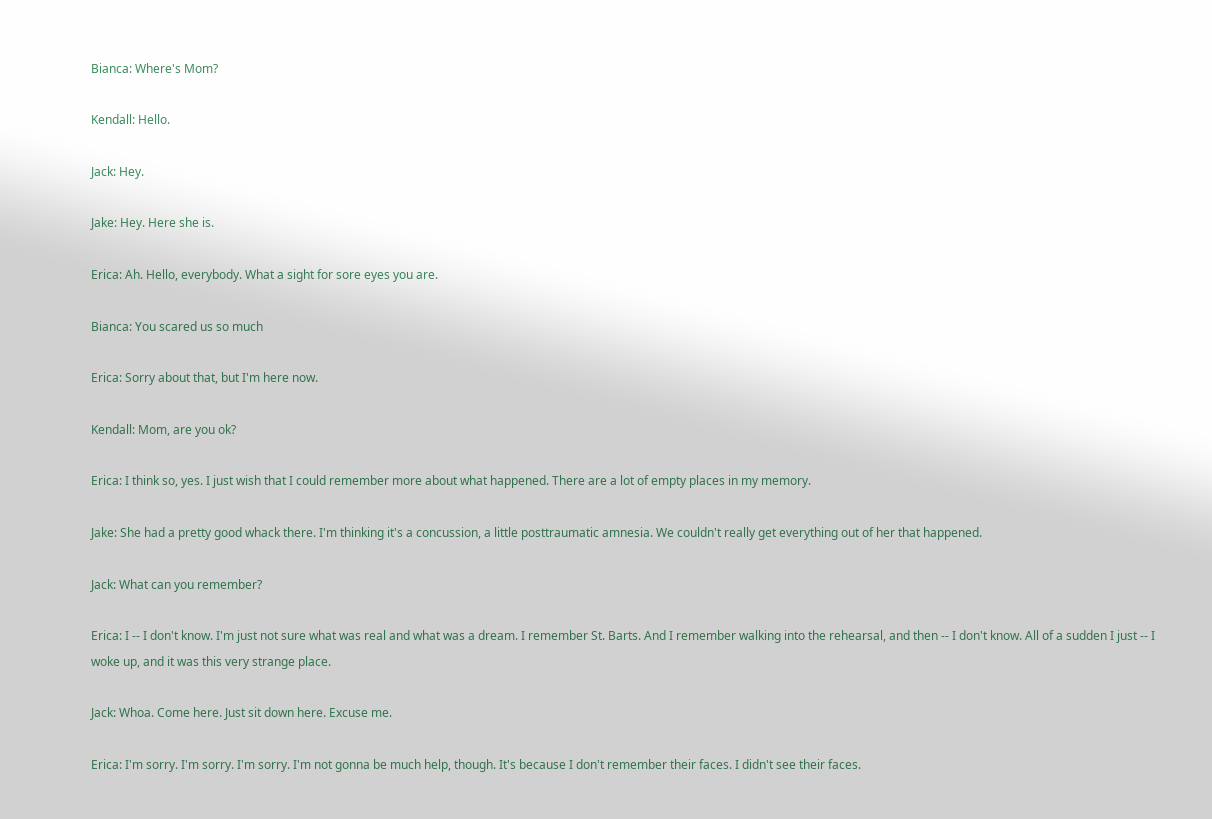Bianca: Where's Mom?

Kendall: Hello.

Jack: Hey.

Jake: Hey. Here she is.

Erica: Ah. Hello, everybody. What a sight for sore eyes you are.

Bianca: You scared us so much

Erica: Sorry about that, but I'm here now.

Kendall: Mom, are you ok?

Erica: I think so, yes. I just wish that I could remember more about what happened. There are a lot of empty places in my memory.

Jake: She had a pretty good whack there. I'm thinking it's a concussion, a little posttraumatic amnesia. We couldn't really get everything out of her that happened.

Jack: What can you remember?

Erica: I -- I don't know. I'm just not sure what was real and what was a dream. I remember St. Barts. And I remember walking into the rehearsal, and then -- I don't know. All of a sudden I just -- I woke up, and it was this very strange place.

Jack: Whoa. Come here. Just sit down here. Excuse me.

Erica: I'm sorry. I'm sorry. I'm sorry. I'm not gonna be much help, though. It's because I don't remember their faces. I didn't see their faces.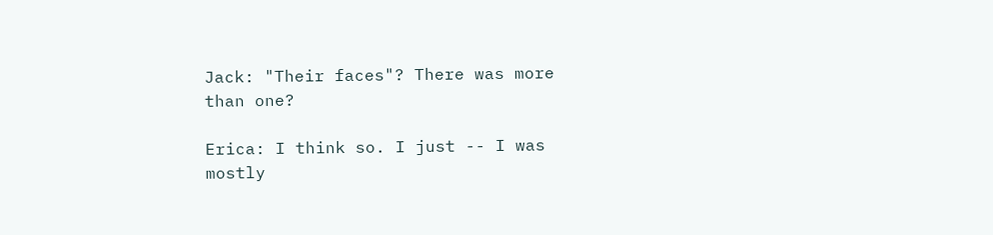Jack: "Their faces"? There was more than one?

Erica: I think so. I just -- I was mostly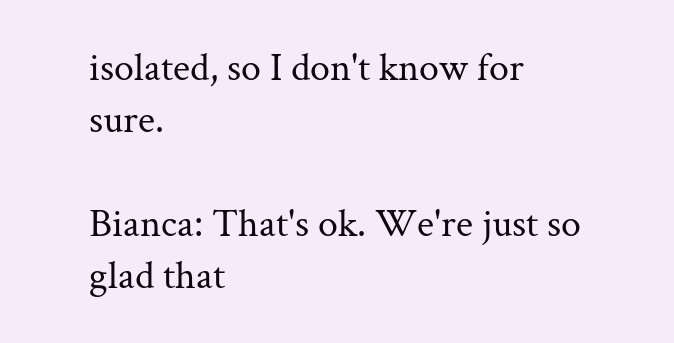isolated, so I don't know for sure.

Bianca: That's ok. We're just so glad that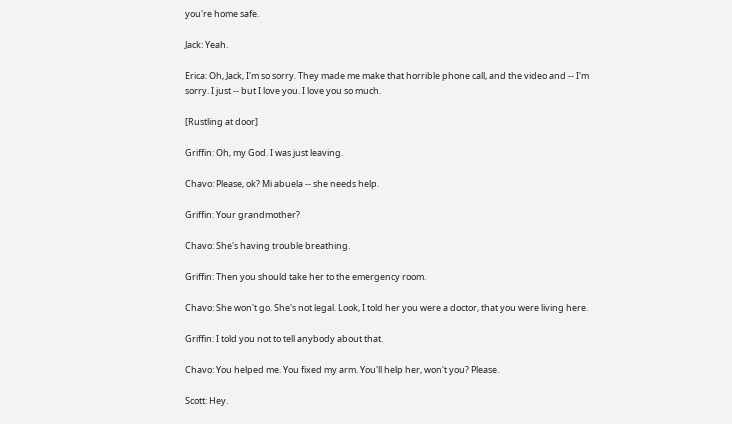you're home safe.

Jack: Yeah.

Erica: Oh, Jack, I'm so sorry. They made me make that horrible phone call, and the video and -- I'm sorry. I just -- but I love you. I love you so much.

[Rustling at door]

Griffin: Oh, my God. I was just leaving.

Chavo: Please, ok? Mi abuela -- she needs help.

Griffin: Your grandmother?

Chavo: She's having trouble breathing.

Griffin: Then you should take her to the emergency room.

Chavo: She won't go. She's not legal. Look, I told her you were a doctor, that you were living here.

Griffin: I told you not to tell anybody about that.

Chavo: You helped me. You fixed my arm. You'll help her, won't you? Please.

Scott: Hey.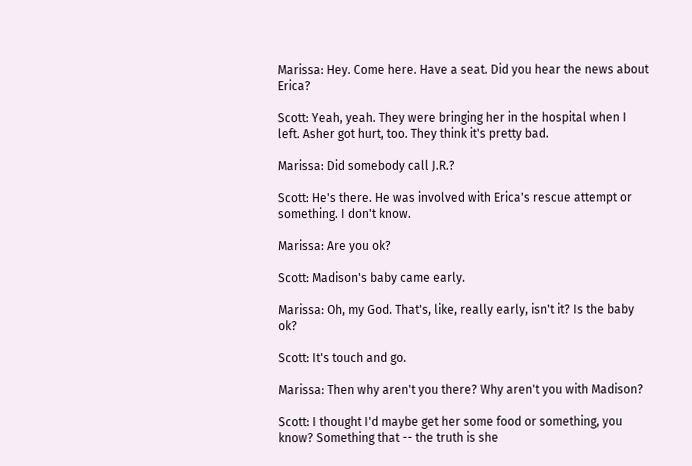Marissa: Hey. Come here. Have a seat. Did you hear the news about Erica?

Scott: Yeah, yeah. They were bringing her in the hospital when I left. Asher got hurt, too. They think it's pretty bad.

Marissa: Did somebody call J.R.?

Scott: He's there. He was involved with Erica's rescue attempt or something. I don't know.

Marissa: Are you ok?

Scott: Madison's baby came early.

Marissa: Oh, my God. That's, like, really early, isn't it? Is the baby ok?

Scott: It's touch and go.

Marissa: Then why aren't you there? Why aren't you with Madison?

Scott: I thought I'd maybe get her some food or something, you know? Something that -- the truth is she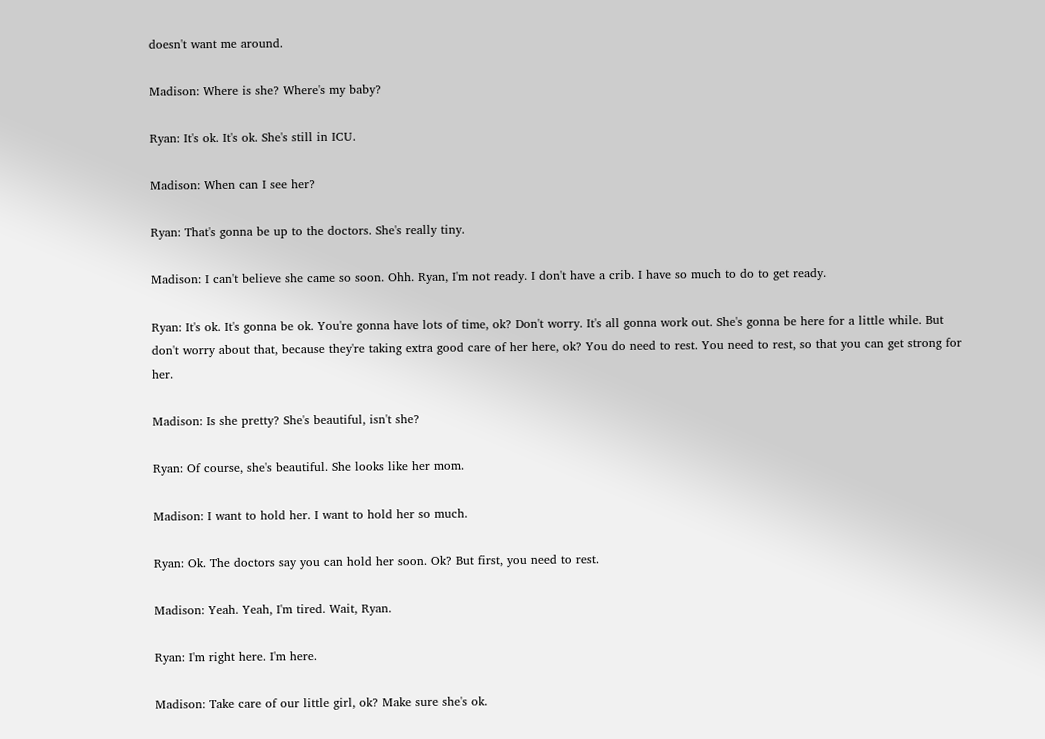doesn't want me around.

Madison: Where is she? Where's my baby?

Ryan: It's ok. It's ok. She's still in ICU.

Madison: When can I see her?

Ryan: That's gonna be up to the doctors. She's really tiny.

Madison: I can't believe she came so soon. Ohh. Ryan, I'm not ready. I don't have a crib. I have so much to do to get ready.

Ryan: It's ok. It's gonna be ok. You're gonna have lots of time, ok? Don't worry. It's all gonna work out. She's gonna be here for a little while. But don't worry about that, because they're taking extra good care of her here, ok? You do need to rest. You need to rest, so that you can get strong for her.

Madison: Is she pretty? She's beautiful, isn't she?

Ryan: Of course, she's beautiful. She looks like her mom.

Madison: I want to hold her. I want to hold her so much.

Ryan: Ok. The doctors say you can hold her soon. Ok? But first, you need to rest.

Madison: Yeah. Yeah, I'm tired. Wait, Ryan.

Ryan: I'm right here. I'm here.

Madison: Take care of our little girl, ok? Make sure she's ok.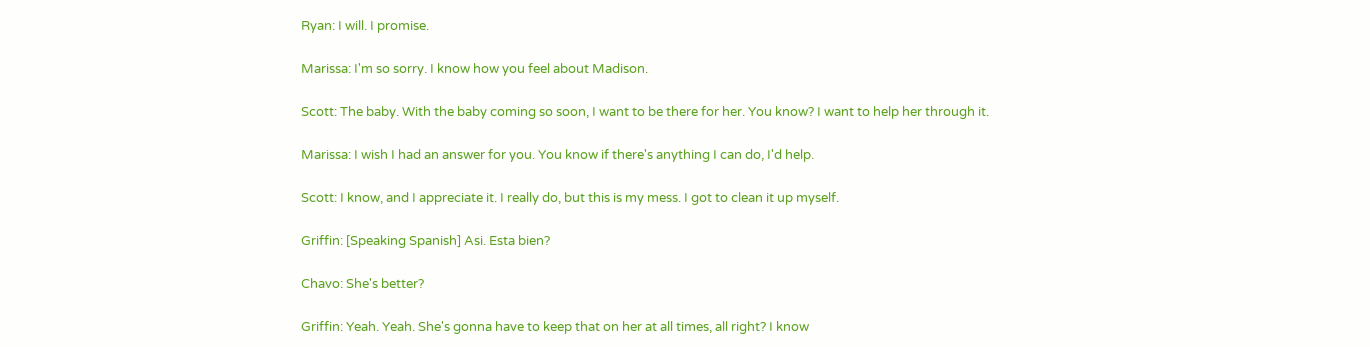Ryan: I will. I promise.

Marissa: I'm so sorry. I know how you feel about Madison.

Scott: The baby. With the baby coming so soon, I want to be there for her. You know? I want to help her through it.

Marissa: I wish I had an answer for you. You know if there's anything I can do, I'd help.

Scott: I know, and I appreciate it. I really do, but this is my mess. I got to clean it up myself.

Griffin: [Speaking Spanish] Asi. Esta bien?

Chavo: She's better?

Griffin: Yeah. Yeah. She's gonna have to keep that on her at all times, all right? I know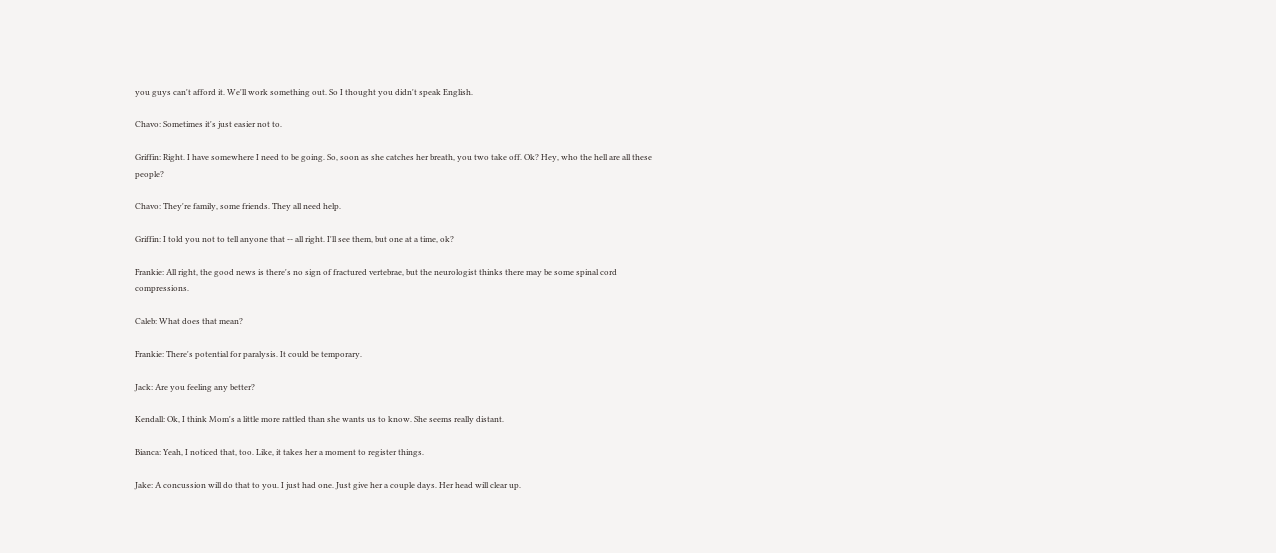you guys can't afford it. We'll work something out. So I thought you didn't speak English.

Chavo: Sometimes it's just easier not to.

Griffin: Right. I have somewhere I need to be going. So, soon as she catches her breath, you two take off. Ok? Hey, who the hell are all these people?

Chavo: They're family, some friends. They all need help.

Griffin: I told you not to tell anyone that -- all right. I'll see them, but one at a time, ok?

Frankie: All right, the good news is there's no sign of fractured vertebrae, but the neurologist thinks there may be some spinal cord compressions.

Caleb: What does that mean?

Frankie: There's potential for paralysis. It could be temporary.

Jack: Are you feeling any better?

Kendall: Ok, I think Mom's a little more rattled than she wants us to know. She seems really distant.

Bianca: Yeah, I noticed that, too. Like, it takes her a moment to register things.

Jake: A concussion will do that to you. I just had one. Just give her a couple days. Her head will clear up.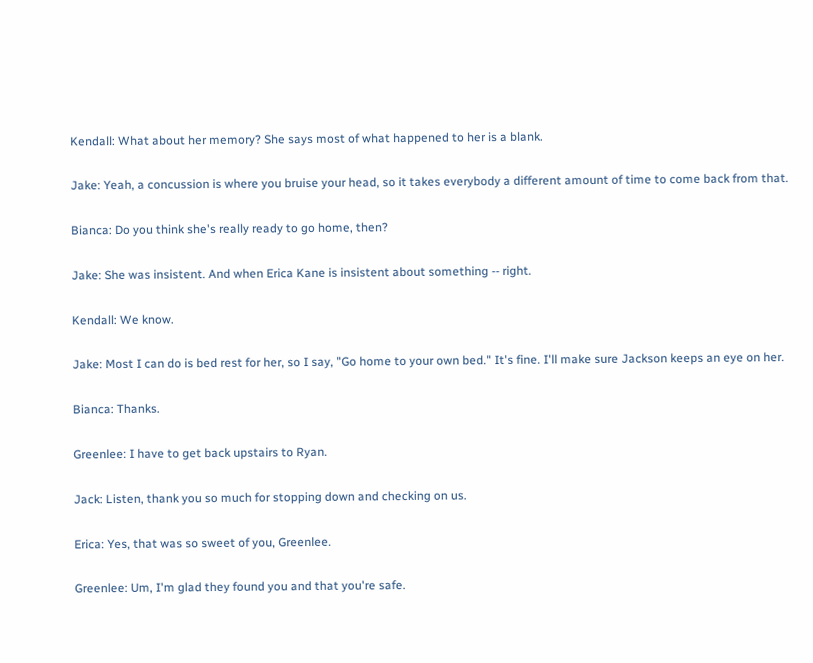Kendall: What about her memory? She says most of what happened to her is a blank.

Jake: Yeah, a concussion is where you bruise your head, so it takes everybody a different amount of time to come back from that.

Bianca: Do you think she's really ready to go home, then?

Jake: She was insistent. And when Erica Kane is insistent about something -- right.

Kendall: We know.

Jake: Most I can do is bed rest for her, so I say, "Go home to your own bed." It's fine. I'll make sure Jackson keeps an eye on her.

Bianca: Thanks.

Greenlee: I have to get back upstairs to Ryan.

Jack: Listen, thank you so much for stopping down and checking on us.

Erica: Yes, that was so sweet of you, Greenlee.

Greenlee: Um, I'm glad they found you and that you're safe.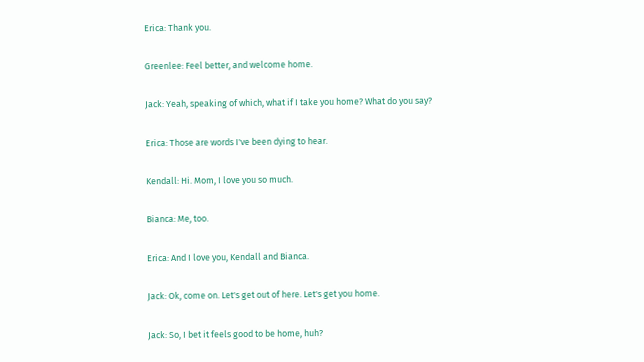Erica: Thank you.

Greenlee: Feel better, and welcome home.

Jack: Yeah, speaking of which, what if I take you home? What do you say?

Erica: Those are words I've been dying to hear.

Kendall: Hi. Mom, I love you so much.

Bianca: Me, too.

Erica: And I love you, Kendall and Bianca.

Jack: Ok, come on. Let's get out of here. Let's get you home.

Jack: So, I bet it feels good to be home, huh?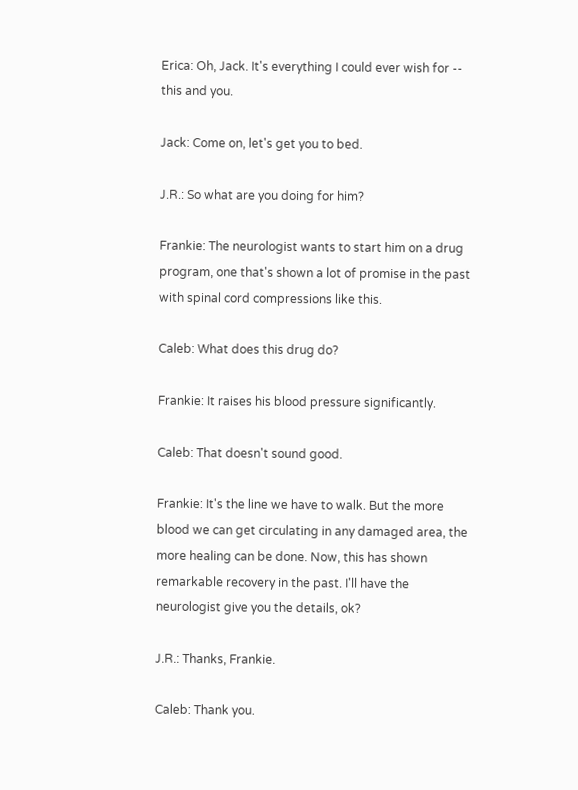Erica: Oh, Jack. It's everything I could ever wish for -- this and you.

Jack: Come on, let's get you to bed.

J.R.: So what are you doing for him?

Frankie: The neurologist wants to start him on a drug program, one that's shown a lot of promise in the past with spinal cord compressions like this.

Caleb: What does this drug do?

Frankie: It raises his blood pressure significantly.

Caleb: That doesn't sound good.

Frankie: It's the line we have to walk. But the more blood we can get circulating in any damaged area, the more healing can be done. Now, this has shown remarkable recovery in the past. I'll have the neurologist give you the details, ok?

J.R.: Thanks, Frankie.

Caleb: Thank you.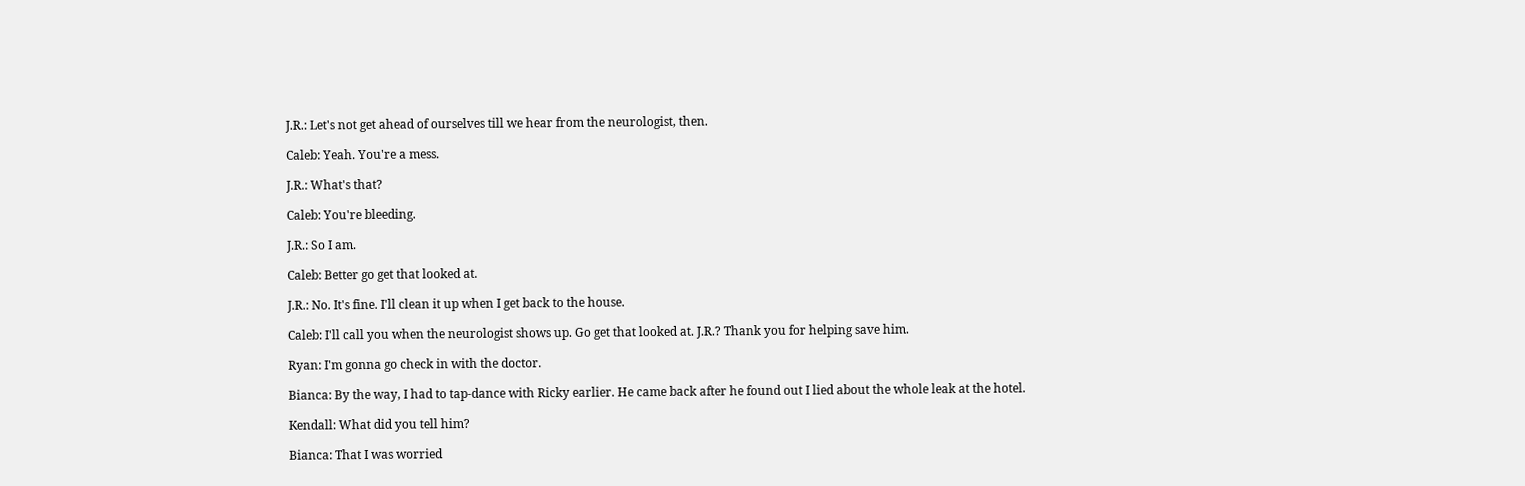J.R.: Let's not get ahead of ourselves till we hear from the neurologist, then.

Caleb: Yeah. You're a mess.

J.R.: What's that?

Caleb: You're bleeding.

J.R.: So I am.

Caleb: Better go get that looked at.

J.R.: No. It's fine. I'll clean it up when I get back to the house.

Caleb: I'll call you when the neurologist shows up. Go get that looked at. J.R.? Thank you for helping save him.

Ryan: I'm gonna go check in with the doctor.

Bianca: By the way, I had to tap-dance with Ricky earlier. He came back after he found out I lied about the whole leak at the hotel.

Kendall: What did you tell him?

Bianca: That I was worried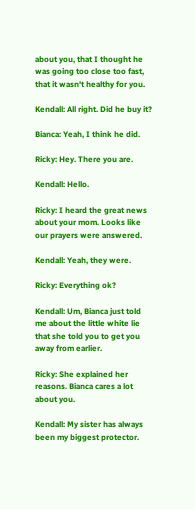about you, that I thought he was going too close too fast, that it wasn't healthy for you.

Kendall: All right. Did he buy it?

Bianca: Yeah, I think he did.

Ricky: Hey. There you are.

Kendall: Hello.

Ricky: I heard the great news about your mom. Looks like our prayers were answered.

Kendall: Yeah, they were.

Ricky: Everything ok?

Kendall: Um, Bianca just told me about the little white lie that she told you to get you away from earlier.

Ricky: She explained her reasons. Bianca cares a lot about you.

Kendall: My sister has always been my biggest protector.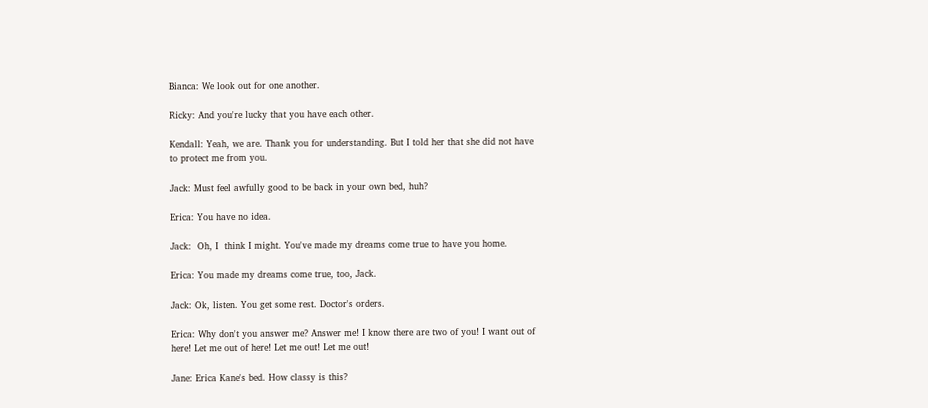Bianca: We look out for one another.

Ricky: And you're lucky that you have each other.

Kendall: Yeah, we are. Thank you for understanding. But I told her that she did not have to protect me from you.

Jack: Must feel awfully good to be back in your own bed, huh?

Erica: You have no idea.

Jack:  Oh, I  think I might. You've made my dreams come true to have you home.

Erica: You made my dreams come true, too, Jack.

Jack: Ok, listen. You get some rest. Doctor's orders.

Erica: Why don't you answer me? Answer me! I know there are two of you! I want out of here! Let me out of here! Let me out! Let me out!

Jane: Erica Kane's bed. How classy is this?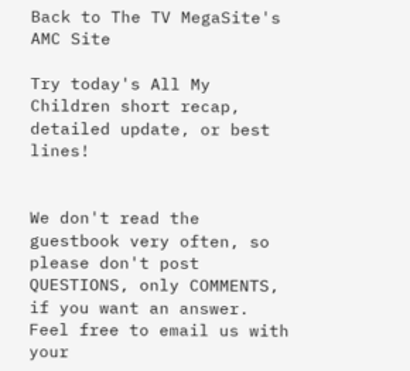Back to The TV MegaSite's AMC Site

Try today's All My Children short recap, detailed update, or best lines!


We don't read the guestbook very often, so please don't post QUESTIONS, only COMMENTS, if you want an answer. Feel free to email us with your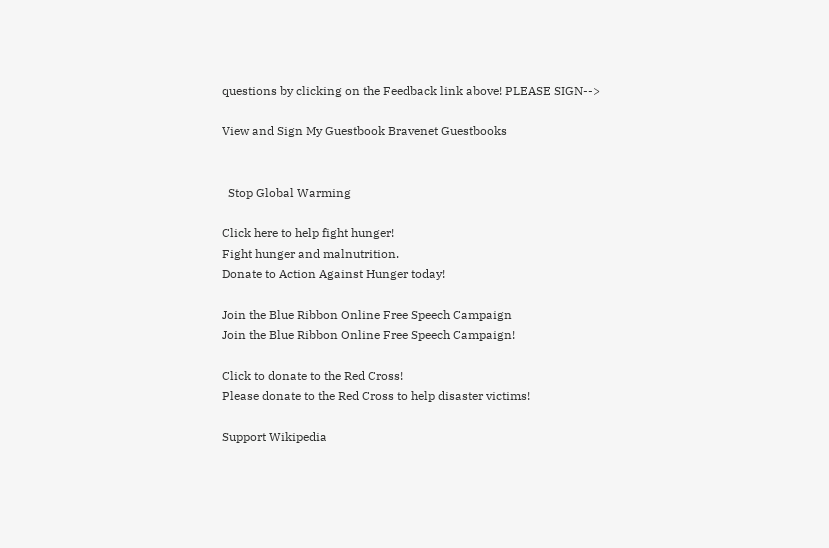questions by clicking on the Feedback link above! PLEASE SIGN-->

View and Sign My Guestbook Bravenet Guestbooks


  Stop Global Warming

Click here to help fight hunger!
Fight hunger and malnutrition.
Donate to Action Against Hunger today!

Join the Blue Ribbon Online Free Speech Campaign
Join the Blue Ribbon Online Free Speech Campaign!

Click to donate to the Red Cross!
Please donate to the Red Cross to help disaster victims!

Support Wikipedia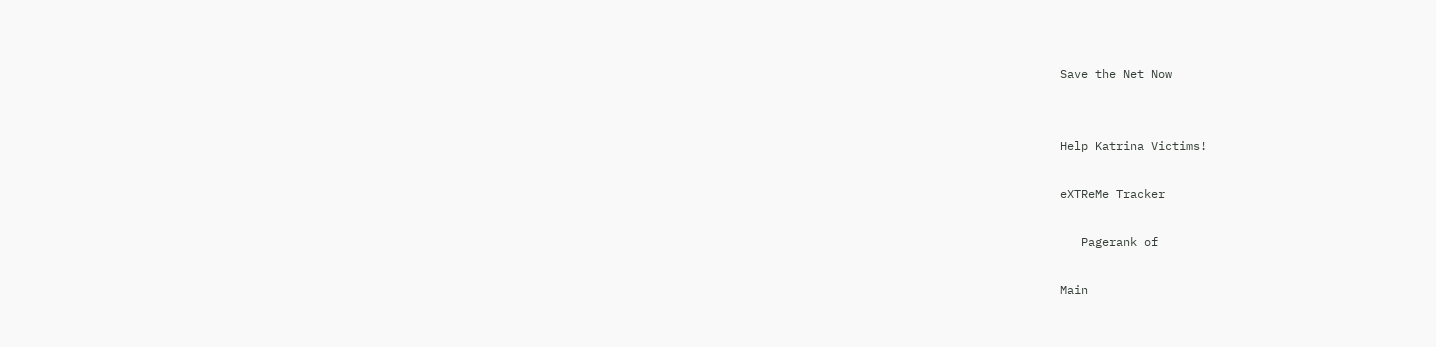Save the Net Now


Help Katrina Victims!

eXTReMe Tracker

   Pagerank of

Main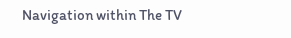Navigation within The TV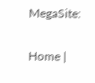MegaSite:

Home |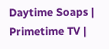Daytime Soaps | Primetime TV |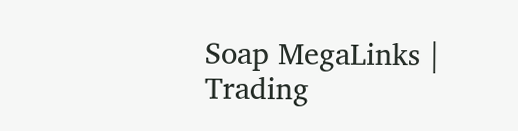Soap MegaLinks | Trading